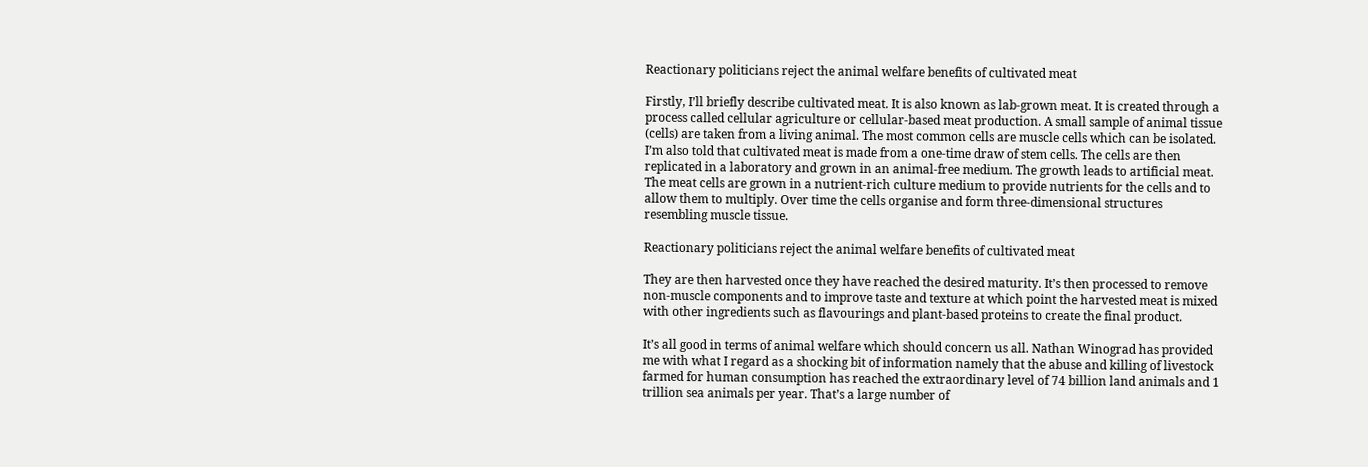Reactionary politicians reject the animal welfare benefits of cultivated meat

Firstly, I’ll briefly describe cultivated meat. It is also known as lab-grown meat. It is created through a process called cellular agriculture or cellular-based meat production. A small sample of animal tissue (cells) are taken from a living animal. The most common cells are muscle cells which can be isolated. I’m also told that cultivated meat is made from a one-time draw of stem cells. The cells are then replicated in a laboratory and grown in an animal-free medium. The growth leads to artificial meat. The meat cells are grown in a nutrient-rich culture medium to provide nutrients for the cells and to allow them to multiply. Over time the cells organise and form three-dimensional structures resembling muscle tissue.

Reactionary politicians reject the animal welfare benefits of cultivated meat

They are then harvested once they have reached the desired maturity. It’s then processed to remove non-muscle components and to improve taste and texture at which point the harvested meat is mixed with other ingredients such as flavourings and plant-based proteins to create the final product.

It’s all good in terms of animal welfare which should concern us all. Nathan Winograd has provided me with what I regard as a shocking bit of information namely that the abuse and killing of livestock farmed for human consumption has reached the extraordinary level of 74 billion land animals and 1 trillion sea animals per year. That’s a large number of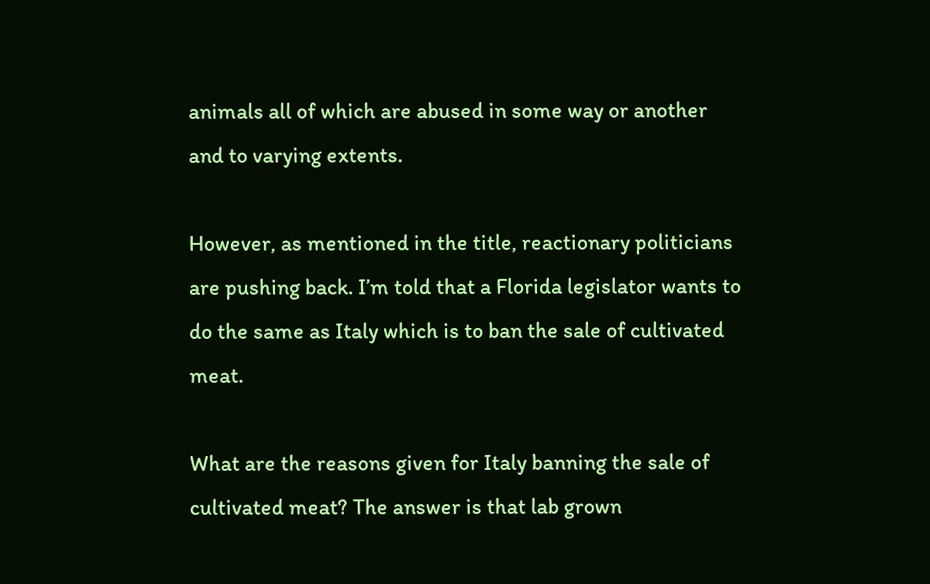animals all of which are abused in some way or another and to varying extents.

However, as mentioned in the title, reactionary politicians are pushing back. I’m told that a Florida legislator wants to do the same as Italy which is to ban the sale of cultivated meat.

What are the reasons given for Italy banning the sale of cultivated meat? The answer is that lab grown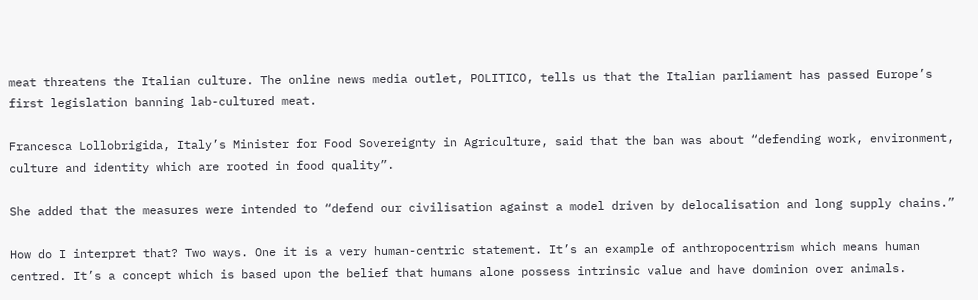meat threatens the Italian culture. The online news media outlet, POLITICO, tells us that the Italian parliament has passed Europe’s first legislation banning lab-cultured meat.

Francesca Lollobrigida, Italy’s Minister for Food Sovereignty in Agriculture, said that the ban was about “defending work, environment, culture and identity which are rooted in food quality”.

She added that the measures were intended to “defend our civilisation against a model driven by delocalisation and long supply chains.”

How do I interpret that? Two ways. One it is a very human-centric statement. It’s an example of anthropocentrism which means human centred. It’s a concept which is based upon the belief that humans alone possess intrinsic value and have dominion over animals.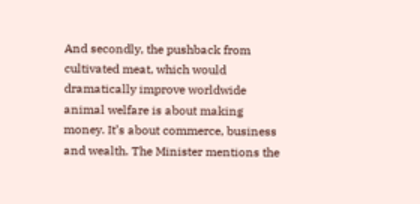And secondly, the pushback from cultivated meat, which would dramatically improve worldwide animal welfare is about making money. It’s about commerce, business and wealth. The Minister mentions the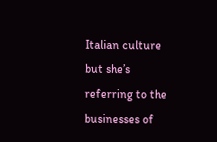Italian culture but she’s referring to the businesses of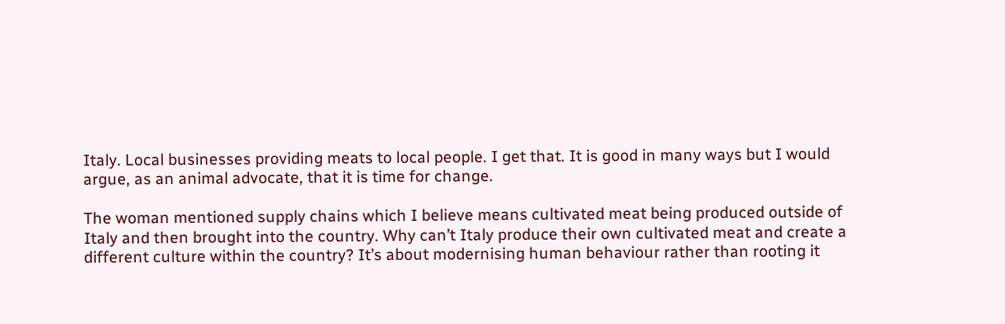Italy. Local businesses providing meats to local people. I get that. It is good in many ways but I would argue, as an animal advocate, that it is time for change.

The woman mentioned supply chains which I believe means cultivated meat being produced outside of Italy and then brought into the country. Why can’t Italy produce their own cultivated meat and create a different culture within the country? It’s about modernising human behaviour rather than rooting it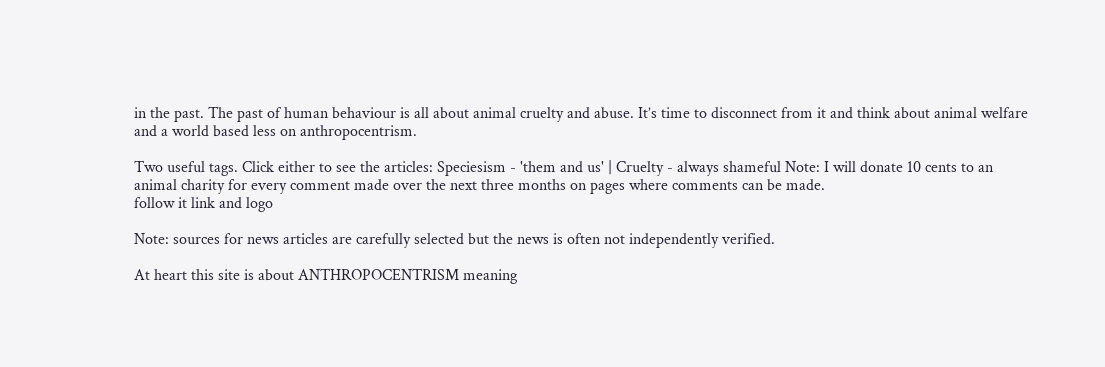in the past. The past of human behaviour is all about animal cruelty and abuse. It’s time to disconnect from it and think about animal welfare and a world based less on anthropocentrism.

Two useful tags. Click either to see the articles: Speciesism - 'them and us' | Cruelty - always shameful Note: I will donate 10 cents to an animal charity for every comment made over the next three months on pages where comments can be made.
follow it link and logo

Note: sources for news articles are carefully selected but the news is often not independently verified.

At heart this site is about ANTHROPOCENTRISM meaning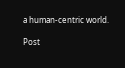a human-centric world.

Post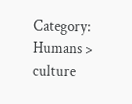Category: Humans > culture